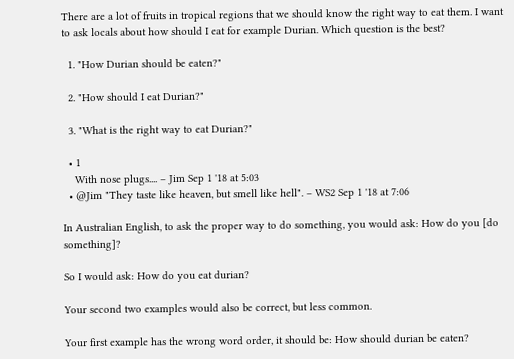There are a lot of fruits in tropical regions that we should know the right way to eat them. I want to ask locals about how should I eat for example Durian. Which question is the best?

  1. "How Durian should be eaten?"

  2. "How should I eat Durian?"

  3. "What is the right way to eat Durian?"

  • 1
    With nose plugs.... – Jim Sep 1 '18 at 5:03
  • @Jim "They taste like heaven, but smell like hell". – WS2 Sep 1 '18 at 7:06

In Australian English, to ask the proper way to do something, you would ask: How do you [do something]?

So I would ask: How do you eat durian?

Your second two examples would also be correct, but less common.

Your first example has the wrong word order, it should be: How should durian be eaten?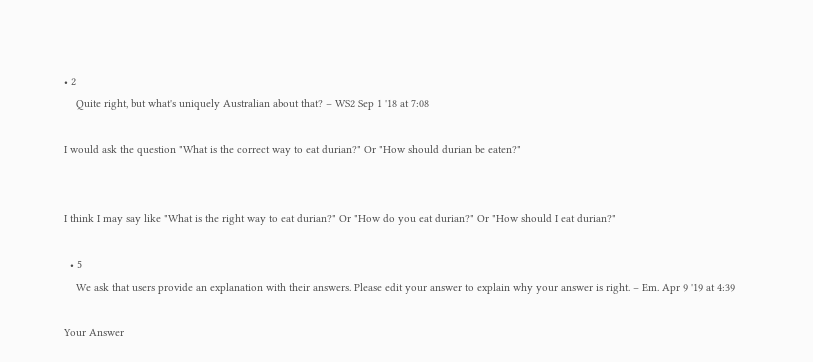• 2
    Quite right, but what's uniquely Australian about that? – WS2 Sep 1 '18 at 7:08

I would ask the question "What is the correct way to eat durian?" Or "How should durian be eaten?"


I think I may say like "What is the right way to eat durian?" Or "How do you eat durian?" Or "How should I eat durian?"

  • 5
    We ask that users provide an explanation with their answers. Please edit your answer to explain why your answer is right. – Em. Apr 9 '19 at 4:39

Your Answer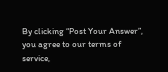By clicking “Post Your Answer”, you agree to our terms of service,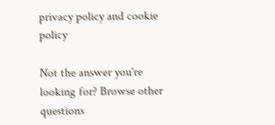privacy policy and cookie policy

Not the answer you're looking for? Browse other questions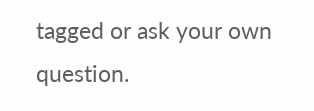tagged or ask your own question.